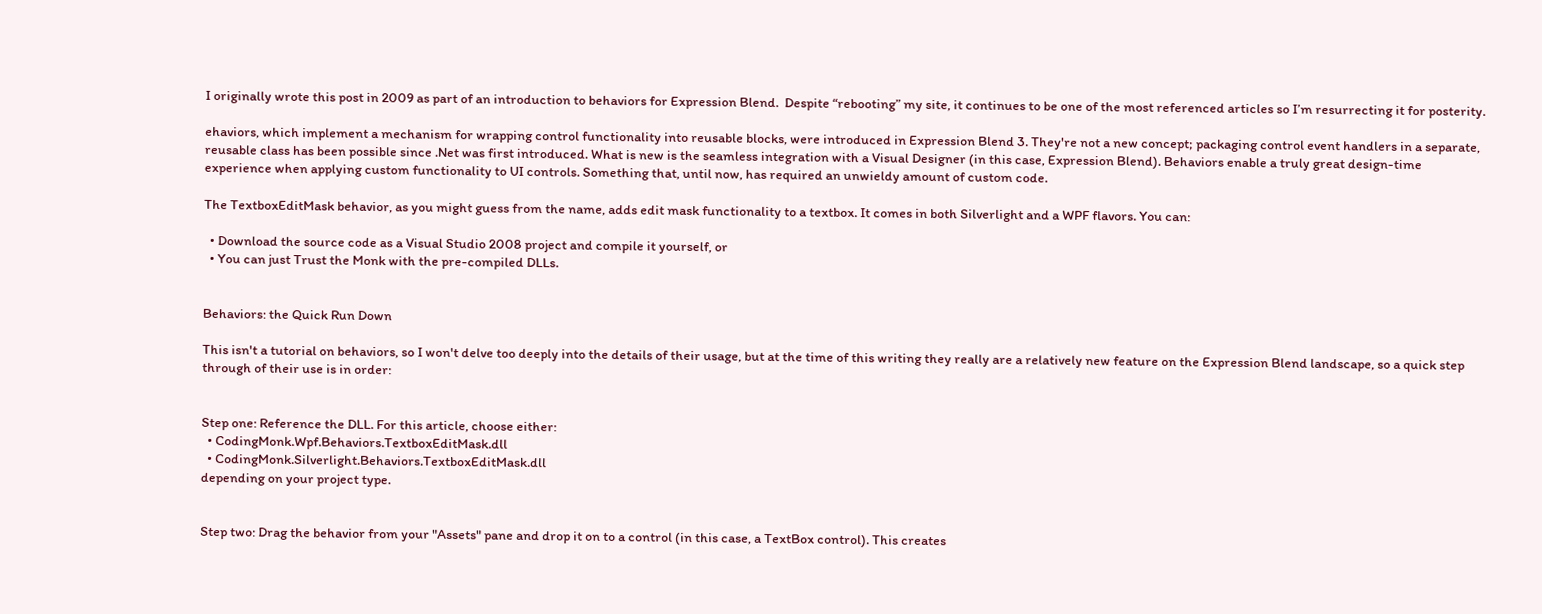I originally wrote this post in 2009 as part of an introduction to behaviors for Expression Blend.  Despite “rebooting” my site, it continues to be one of the most referenced articles so I’m resurrecting it for posterity.

ehaviors, which implement a mechanism for wrapping control functionality into reusable blocks, were introduced in Expression Blend 3. They're not a new concept; packaging control event handlers in a separate, reusable class has been possible since .Net was first introduced. What is new is the seamless integration with a Visual Designer (in this case, Expression Blend). Behaviors enable a truly great design-time experience when applying custom functionality to UI controls. Something that, until now, has required an unwieldy amount of custom code.

The TextboxEditMask behavior, as you might guess from the name, adds edit mask functionality to a textbox. It comes in both Silverlight and a WPF flavors. You can:

  • Download the source code as a Visual Studio 2008 project and compile it yourself, or
  • You can just Trust the Monk with the pre-compiled DLLs.


Behaviors: the Quick Run Down

This isn't a tutorial on behaviors, so I won't delve too deeply into the details of their usage, but at the time of this writing they really are a relatively new feature on the Expression Blend landscape, so a quick step through of their use is in order:


Step one: Reference the DLL. For this article, choose either:
  • CodingMonk.Wpf.Behaviors.TextboxEditMask.dll
  • CodingMonk.Silverlight.Behaviors.TextboxEditMask.dll
depending on your project type.


Step two: Drag the behavior from your "Assets" pane and drop it on to a control (in this case, a TextBox control). This creates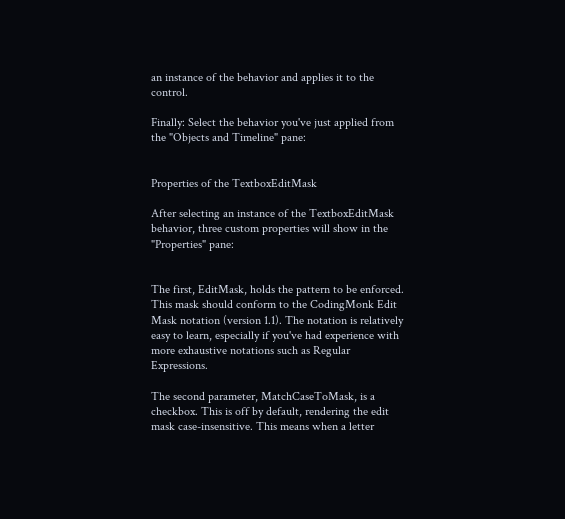an instance of the behavior and applies it to the control.

Finally: Select the behavior you've just applied from the "Objects and Timeline" pane:


Properties of the TextboxEditMask

After selecting an instance of the TextboxEditMask behavior, three custom properties will show in the "Properties" pane:


The first, EditMask, holds the pattern to be enforced. This mask should conform to the CodingMonk Edit Mask notation (version 1.1). The notation is relatively easy to learn, especially if you've had experience with more exhaustive notations such as Regular Expressions.

The second parameter, MatchCaseToMask, is a checkbox. This is off by default, rendering the edit mask case-insensitive. This means when a letter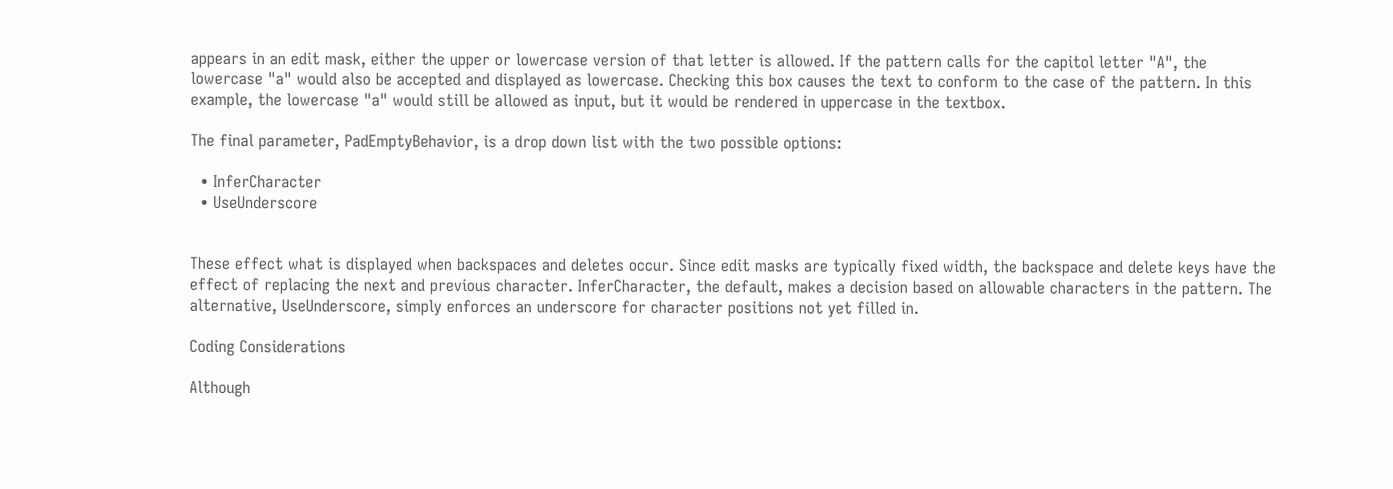appears in an edit mask, either the upper or lowercase version of that letter is allowed. If the pattern calls for the capitol letter "A", the lowercase "a" would also be accepted and displayed as lowercase. Checking this box causes the text to conform to the case of the pattern. In this example, the lowercase "a" would still be allowed as input, but it would be rendered in uppercase in the textbox.

The final parameter, PadEmptyBehavior, is a drop down list with the two possible options:

  • InferCharacter
  • UseUnderscore


These effect what is displayed when backspaces and deletes occur. Since edit masks are typically fixed width, the backspace and delete keys have the effect of replacing the next and previous character. InferCharacter, the default, makes a decision based on allowable characters in the pattern. The alternative, UseUnderscore, simply enforces an underscore for character positions not yet filled in.

Coding Considerations

Although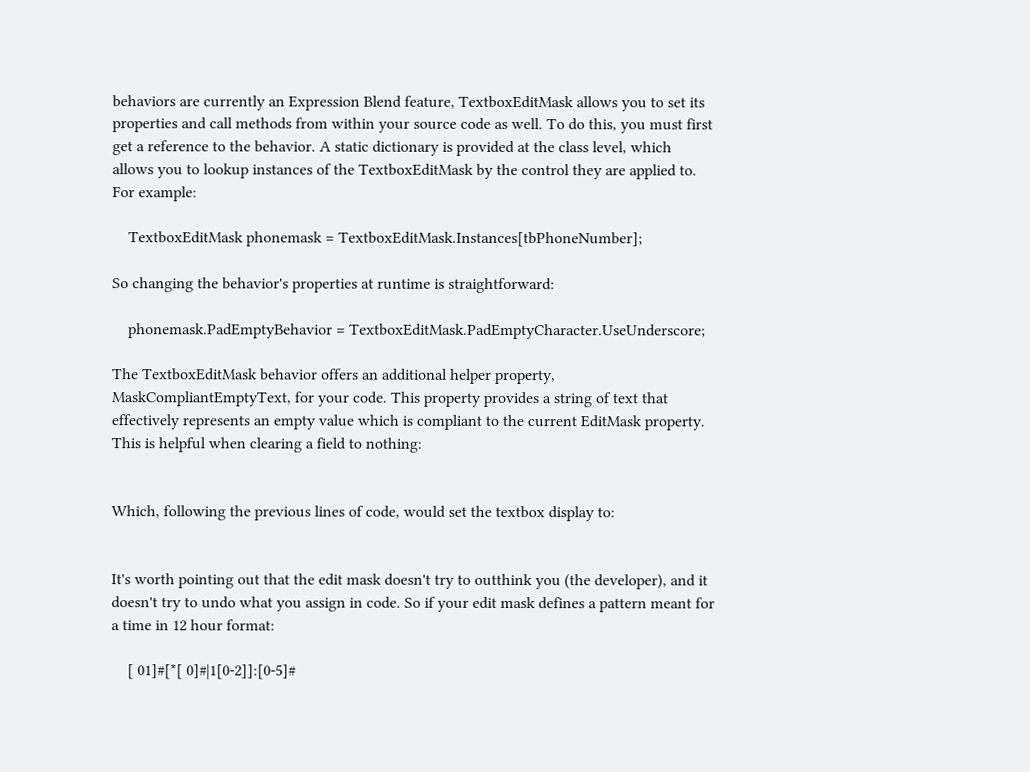behaviors are currently an Expression Blend feature, TextboxEditMask allows you to set its properties and call methods from within your source code as well. To do this, you must first get a reference to the behavior. A static dictionary is provided at the class level, which allows you to lookup instances of the TextboxEditMask by the control they are applied to. For example:

    TextboxEditMask phonemask = TextboxEditMask.Instances[tbPhoneNumber];

So changing the behavior's properties at runtime is straightforward:

    phonemask.PadEmptyBehavior = TextboxEditMask.PadEmptyCharacter.UseUnderscore;

The TextboxEditMask behavior offers an additional helper property, MaskCompliantEmptyText, for your code. This property provides a string of text that effectively represents an empty value which is compliant to the current EditMask property. This is helpful when clearing a field to nothing:


Which, following the previous lines of code, would set the textbox display to:


It's worth pointing out that the edit mask doesn't try to outthink you (the developer), and it doesn't try to undo what you assign in code. So if your edit mask defines a pattern meant for a time in 12 hour format:

    [ 01]#[*[ 0]#|1[0-2]]:[0-5]#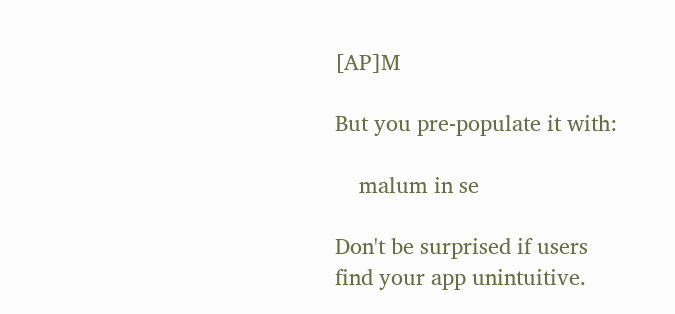[AP]M

But you pre-populate it with:

    malum in se

Don't be surprised if users find your app unintuitive.